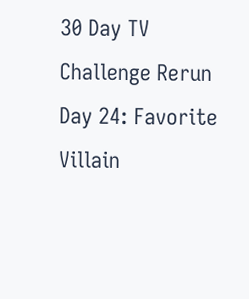30 Day TV Challenge Rerun Day 24: Favorite Villain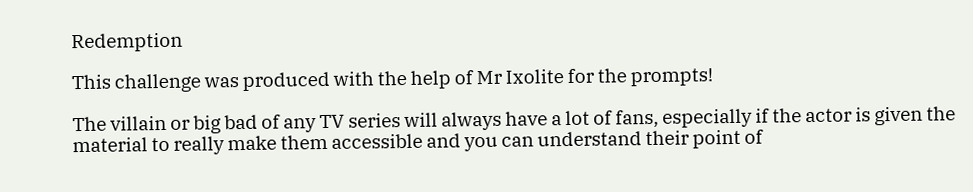Redemption

This challenge was produced with the help of Mr Ixolite for the prompts!

The villain or big bad of any TV series will always have a lot of fans, especially if the actor is given the material to really make them accessible and you can understand their point of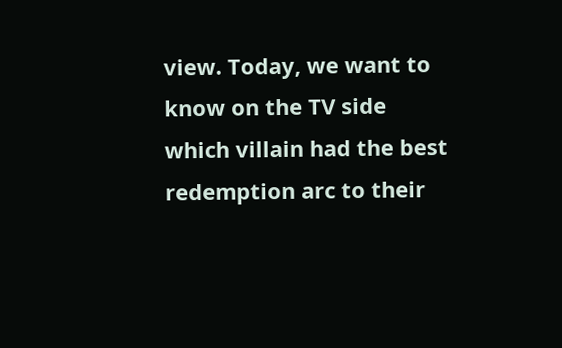view. Today, we want to know on the TV side which villain had the best redemption arc to their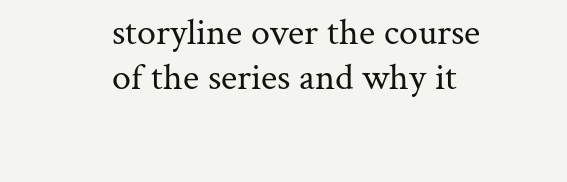storyline over the course of the series and why it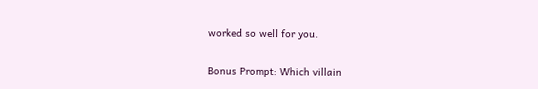worked so well for you.

Bonus Prompt: Which villain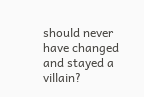should never have changed and stayed a villain?